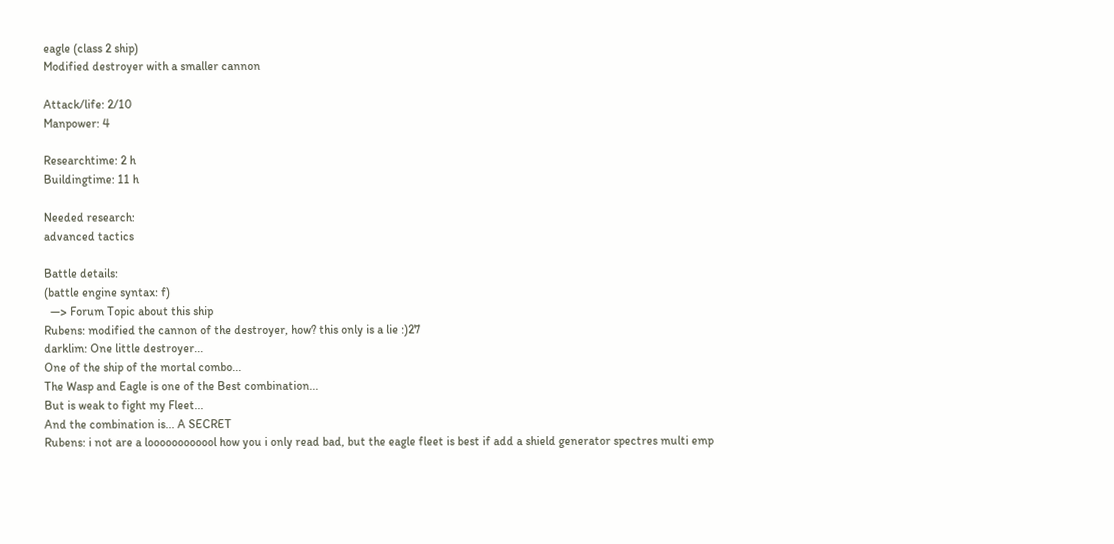eagle (class 2 ship)
Modified destroyer with a smaller cannon

Attack/life: 2/10
Manpower: 4

Researchtime: 2 h
Buildingtime: 11 h

Needed research:
advanced tactics

Battle details:
(battle engine syntax: f)
  —> Forum Topic about this ship
Rubens: modified the cannon of the destroyer, how? this only is a lie :)27
darklim: One little destroyer...
One of the ship of the mortal combo...
The Wasp and Eagle is one of the Best combination...
But is weak to fight my Fleet...
And the combination is... A SECRET
Rubens: i not are a loooooooooool how you i only read bad, but the eagle fleet is best if add a shield generator spectres multi emp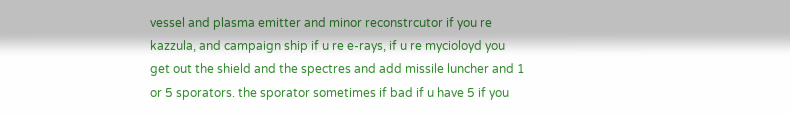vessel and plasma emitter and minor reconstrcutor if you re kazzula, and campaign ship if u re e-rays, if u re mycioloyd you get out the shield and the spectres and add missile luncher and 1 or 5 sporators. the sporator sometimes if bad if u have 5 if you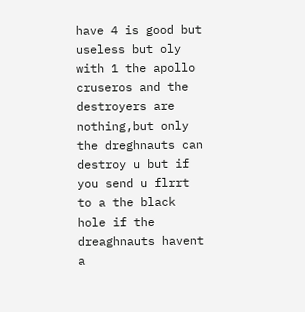have 4 is good but useless but oly with 1 the apollo cruseros and the destroyers are nothing,but only the dreghnauts can destroy u but if you send u flrrt to a the black hole if the dreaghnauts havent a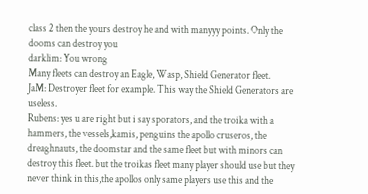class 2 then the yours destroy he and with manyyy points. Only the dooms can destroy you
darklim: You wrong
Many fleets can destroy an Eagle, Wasp, Shield Generator fleet.
JaM: Destroyer fleet for example. This way the Shield Generators are useless.
Rubens: yes u are right but i say sporators, and the troika with a hammers, the vessels,kamis, penguins the apollo cruseros, the dreaghnauts, the doomstar and the same fleet but with minors can destroy this fleet. but the troikas fleet many player should use but they never think in this,the apollos only same players use this and the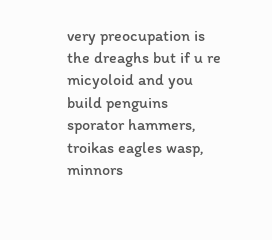very preocupation is the dreaghs but if u re micyoloid and you build penguins sporator hammers, troikas eagles wasp, minnors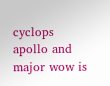cyclops apollo and major wow is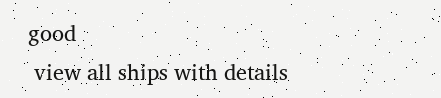good
 view all ships with details